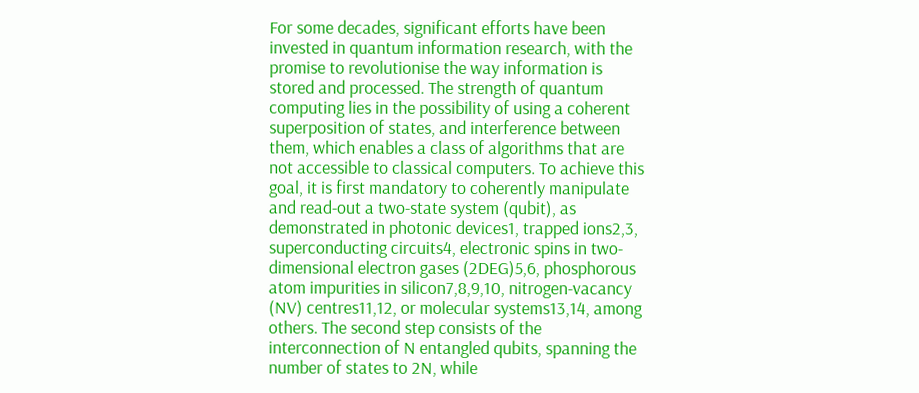For some decades, significant efforts have been invested in quantum information research, with the promise to revolutionise the way information is stored and processed. The strength of quantum computing lies in the possibility of using a coherent superposition of states, and interference between them, which enables a class of algorithms that are not accessible to classical computers. To achieve this goal, it is first mandatory to coherently manipulate and read-out a two-state system (qubit), as demonstrated in photonic devices1, trapped ions2,3, superconducting circuits4, electronic spins in two-dimensional electron gases (2DEG)5,6, phosphorous atom impurities in silicon7,8,9,10, nitrogen-vacancy (NV) centres11,12, or molecular systems13,14, among others. The second step consists of the interconnection of N entangled qubits, spanning the number of states to 2N, while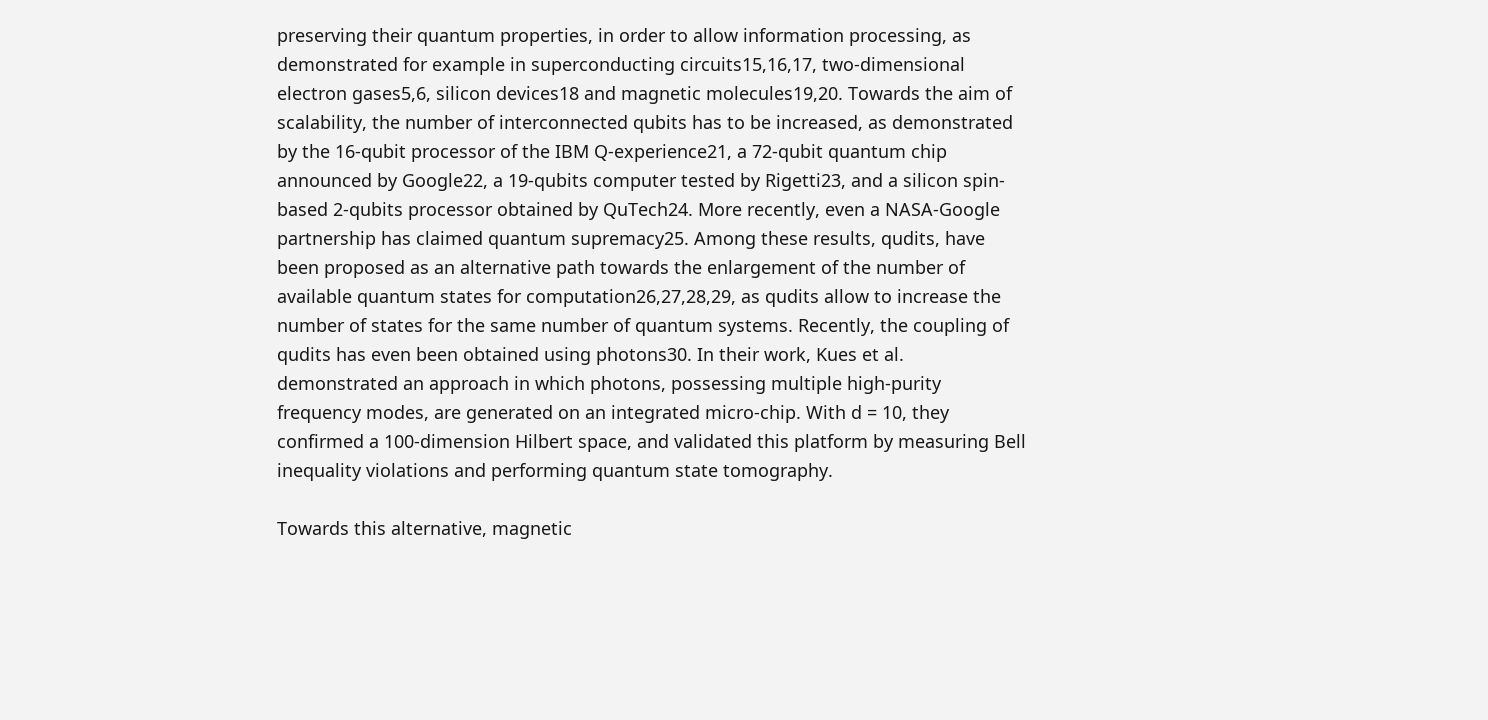preserving their quantum properties, in order to allow information processing, as demonstrated for example in superconducting circuits15,16,17, two-dimensional electron gases5,6, silicon devices18 and magnetic molecules19,20. Towards the aim of scalability, the number of interconnected qubits has to be increased, as demonstrated by the 16-qubit processor of the IBM Q-experience21, a 72-qubit quantum chip announced by Google22, a 19-qubits computer tested by Rigetti23, and a silicon spin-based 2-qubits processor obtained by QuTech24. More recently, even a NASA-Google partnership has claimed quantum supremacy25. Among these results, qudits, have been proposed as an alternative path towards the enlargement of the number of available quantum states for computation26,27,28,29, as qudits allow to increase the number of states for the same number of quantum systems. Recently, the coupling of qudits has even been obtained using photons30. In their work, Kues et al. demonstrated an approach in which photons, possessing multiple high-purity frequency modes, are generated on an integrated micro-chip. With d = 10, they confirmed a 100-dimension Hilbert space, and validated this platform by measuring Bell inequality violations and performing quantum state tomography.

Towards this alternative, magnetic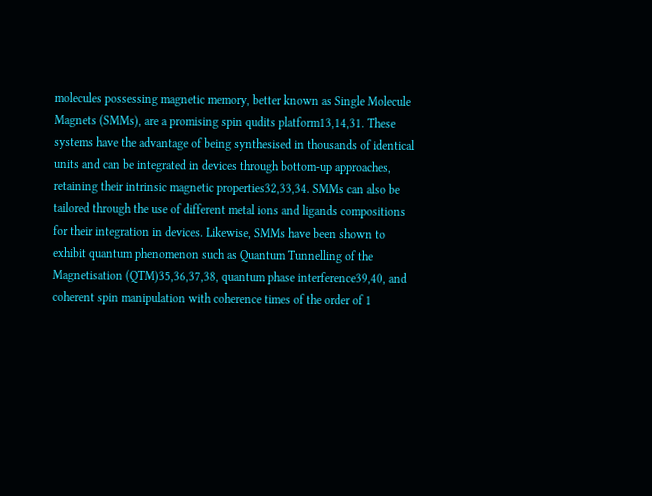molecules possessing magnetic memory, better known as Single Molecule Magnets (SMMs), are a promising spin qudits platform13,14,31. These systems have the advantage of being synthesised in thousands of identical units and can be integrated in devices through bottom-up approaches, retaining their intrinsic magnetic properties32,33,34. SMMs can also be tailored through the use of different metal ions and ligands compositions for their integration in devices. Likewise, SMMs have been shown to exhibit quantum phenomenon such as Quantum Tunnelling of the Magnetisation (QTM)35,36,37,38, quantum phase interference39,40, and coherent spin manipulation with coherence times of the order of 1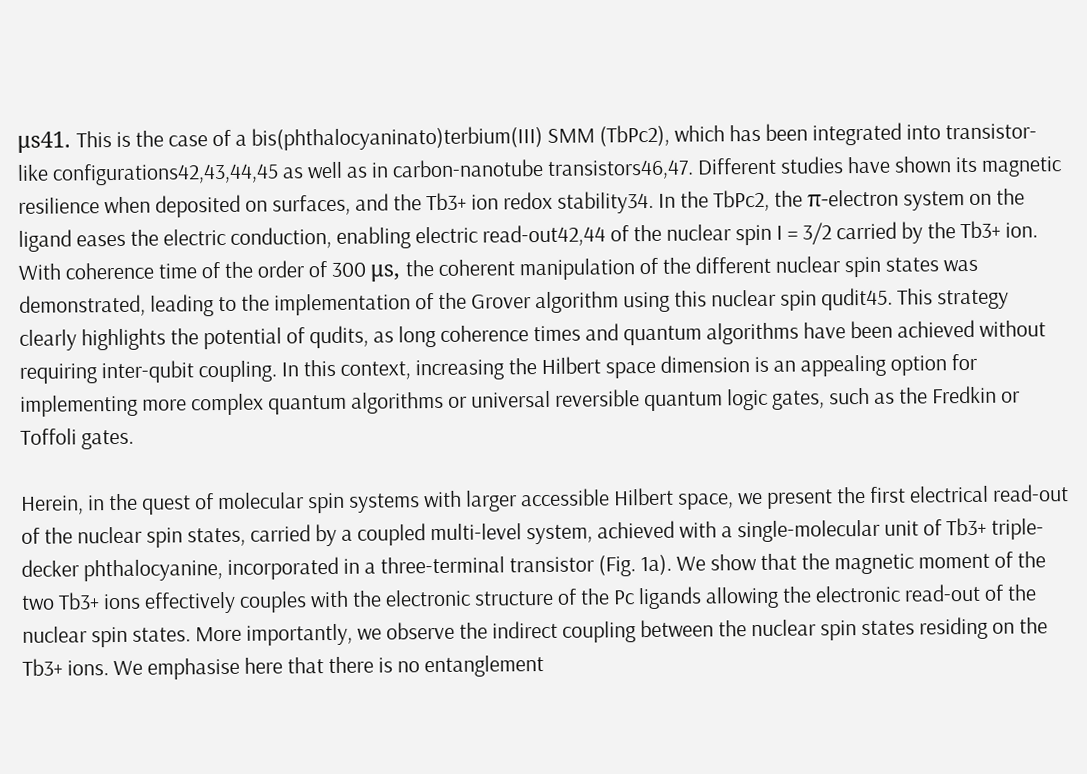μs41. This is the case of a bis(phthalocyaninato)terbium(III) SMM (TbPc2), which has been integrated into transistor-like configurations42,43,44,45 as well as in carbon-nanotube transistors46,47. Different studies have shown its magnetic resilience when deposited on surfaces, and the Tb3+ ion redox stability34. In the TbPc2, the π-electron system on the ligand eases the electric conduction, enabling electric read-out42,44 of the nuclear spin I = 3/2 carried by the Tb3+ ion. With coherence time of the order of 300 μs, the coherent manipulation of the different nuclear spin states was demonstrated, leading to the implementation of the Grover algorithm using this nuclear spin qudit45. This strategy clearly highlights the potential of qudits, as long coherence times and quantum algorithms have been achieved without requiring inter-qubit coupling. In this context, increasing the Hilbert space dimension is an appealing option for implementing more complex quantum algorithms or universal reversible quantum logic gates, such as the Fredkin or Toffoli gates.

Herein, in the quest of molecular spin systems with larger accessible Hilbert space, we present the first electrical read-out of the nuclear spin states, carried by a coupled multi-level system, achieved with a single-molecular unit of Tb3+ triple-decker phthalocyanine, incorporated in a three-terminal transistor (Fig. 1a). We show that the magnetic moment of the two Tb3+ ions effectively couples with the electronic structure of the Pc ligands allowing the electronic read-out of the nuclear spin states. More importantly, we observe the indirect coupling between the nuclear spin states residing on the Tb3+ ions. We emphasise here that there is no entanglement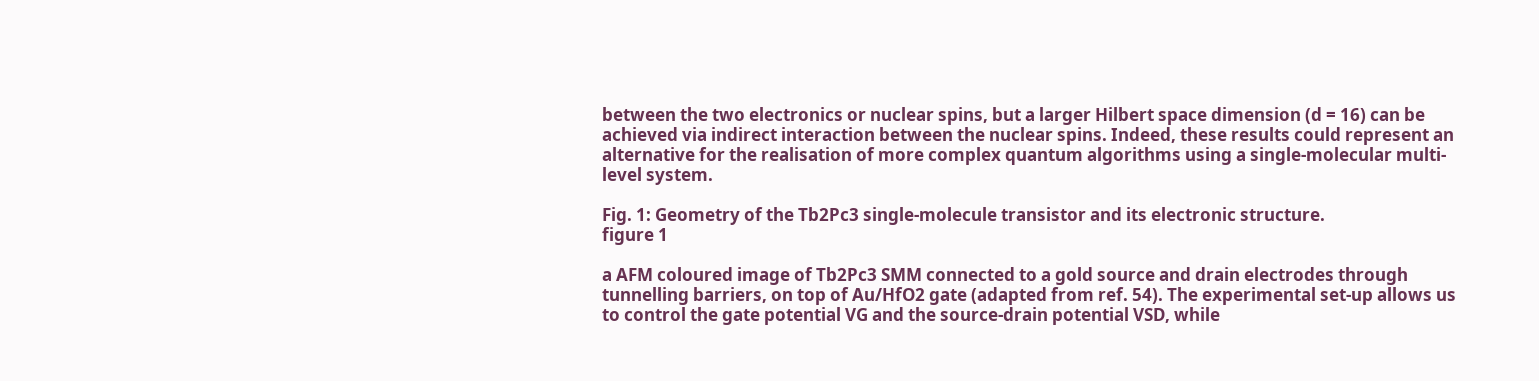between the two electronics or nuclear spins, but a larger Hilbert space dimension (d = 16) can be achieved via indirect interaction between the nuclear spins. Indeed, these results could represent an alternative for the realisation of more complex quantum algorithms using a single-molecular multi-level system.

Fig. 1: Geometry of the Tb2Pc3 single-molecule transistor and its electronic structure.
figure 1

a AFM coloured image of Tb2Pc3 SMM connected to a gold source and drain electrodes through tunnelling barriers, on top of Au/HfO2 gate (adapted from ref. 54). The experimental set-up allows us to control the gate potential VG and the source-drain potential VSD, while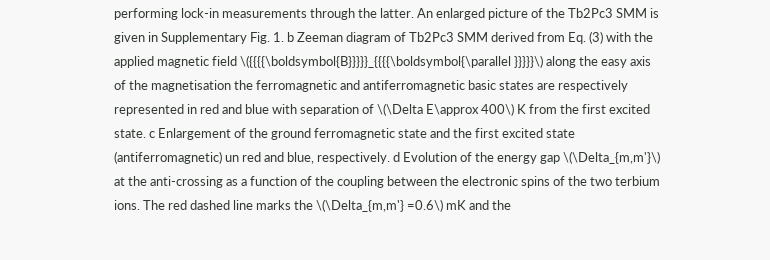performing lock-in measurements through the latter. An enlarged picture of the Tb2Pc3 SMM is given in Supplementary Fig. 1. b Zeeman diagram of Tb2Pc3 SMM derived from Eq. (3) with the applied magnetic field \({{{{\boldsymbol{B}}}}}_{{{{\boldsymbol{\parallel }}}}}\) along the easy axis of the magnetisation the ferromagnetic and antiferromagnetic basic states are respectively represented in red and blue with separation of \(\Delta E\approx 400\) K from the first excited state. c Enlargement of the ground ferromagnetic state and the first excited state (antiferromagnetic) un red and blue, respectively. d Evolution of the energy gap \(\Delta_{m,m'}\) at the anti-crossing as a function of the coupling between the electronic spins of the two terbium ions. The red dashed line marks the \(\Delta_{m,m'} =0.6\) mK and the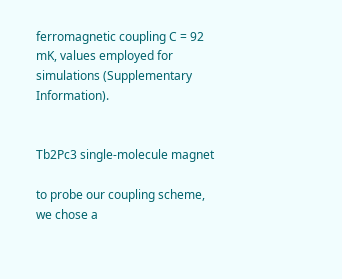ferromagnetic coupling C = 92 mK, values employed for simulations (Supplementary Information).


Tb2Pc3 single-molecule magnet

to probe our coupling scheme, we chose a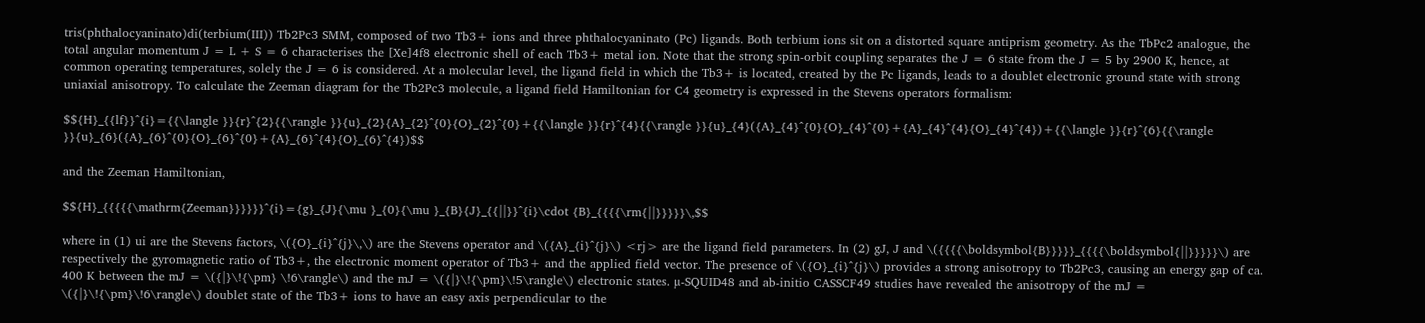tris(phthalocyaninato)di(terbium(III)) Tb2Pc3 SMM, composed of two Tb3+ ions and three phthalocyaninato (Pc) ligands. Both terbium ions sit on a distorted square antiprism geometry. As the TbPc2 analogue, the total angular momentum J = L + S = 6 characterises the [Xe]4f8 electronic shell of each Tb3+ metal ion. Note that the strong spin-orbit coupling separates the J = 6 state from the J = 5 by 2900 K, hence, at common operating temperatures, solely the J = 6 is considered. At a molecular level, the ligand field in which the Tb3+ is located, created by the Pc ligands, leads to a doublet electronic ground state with strong uniaxial anisotropy. To calculate the Zeeman diagram for the Tb2Pc3 molecule, a ligand field Hamiltonian for C4 geometry is expressed in the Stevens operators formalism:

$${H}_{{lf}}^{i}={{\langle }}{r}^{2}{{\rangle }}{u}_{2}{A}_{2}^{0}{O}_{2}^{0}+{{\langle }}{r}^{4}{{\rangle }}{u}_{4}({A}_{4}^{0}{O}_{4}^{0}+{A}_{4}^{4}{O}_{4}^{4})+{{\langle }}{r}^{6}{{\rangle }}{u}_{6}({A}_{6}^{0}{O}_{6}^{0}+{A}_{6}^{4}{O}_{6}^{4})$$

and the Zeeman Hamiltonian,

$${H}_{{{{{\mathrm{Zeeman}}}}}}^{i}={g}_{J}{\mu }_{0}{\mu }_{B}{J}_{{||}}^{i}\cdot {B}_{{{{\rm{||}}}}}\,$$

where in (1) ui are the Stevens factors, \({O}_{i}^{j}\,\) are the Stevens operator and \({A}_{i}^{j}\) <rj> are the ligand field parameters. In (2) gJ, J and \({{{{\boldsymbol{B}}}}}_{{{{\boldsymbol{||}}}}}\) are respectively the gyromagnetic ratio of Tb3+, the electronic moment operator of Tb3+ and the applied field vector. The presence of \({O}_{i}^{j}\) provides a strong anisotropy to Tb2Pc3, causing an energy gap of ca. 400 K between the mJ = \({|}\!{\pm} \!6\rangle\) and the mJ = \({|}\!{\pm}\!5\rangle\) electronic states. µ-SQUID48 and ab-initio CASSCF49 studies have revealed the anisotropy of the mJ = \({|}\!{\pm}\!6\rangle\) doublet state of the Tb3+ ions to have an easy axis perpendicular to the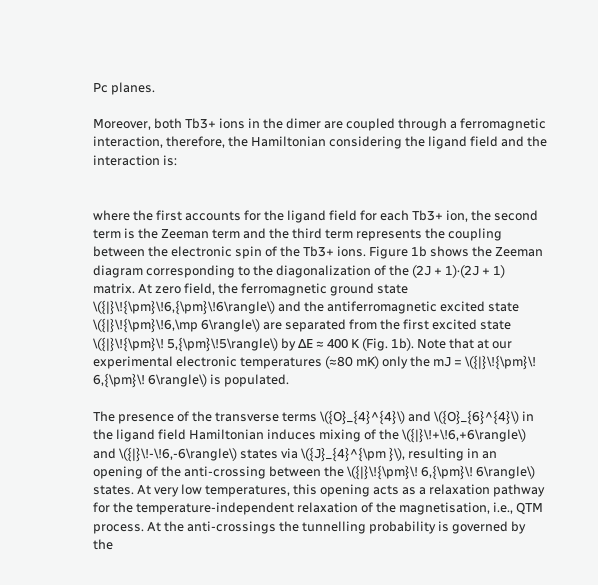Pc planes.

Moreover, both Tb3+ ions in the dimer are coupled through a ferromagnetic interaction, therefore, the Hamiltonian considering the ligand field and the interaction is:


where the first accounts for the ligand field for each Tb3+ ion, the second term is the Zeeman term and the third term represents the coupling between the electronic spin of the Tb3+ ions. Figure 1b shows the Zeeman diagram corresponding to the diagonalization of the (2J + 1)·(2J + 1) matrix. At zero field, the ferromagnetic ground state \({|}\!{\pm}\!6,{\pm}\!6\rangle\) and the antiferromagnetic excited state \({|}\!{\pm}\!6,\mp 6\rangle\) are separated from the first excited state \({|}\!{\pm}\! 5,{\pm}\!5\rangle\) by ΔE ≈ 400 K (Fig. 1b). Note that at our experimental electronic temperatures (≈80 mK) only the mJ = \({|}\!{\pm}\! 6,{\pm}\! 6\rangle\) is populated.

The presence of the transverse terms \({O}_{4}^{4}\) and \({O}_{6}^{4}\) in the ligand field Hamiltonian induces mixing of the \({|}\!+\!6,+6\rangle\) and \({|}\!-\!6,-6\rangle\) states via \({J}_{4}^{\pm }\), resulting in an opening of the anti-crossing between the \({|}\!{\pm}\! 6,{\pm}\! 6\rangle\) states. At very low temperatures, this opening acts as a relaxation pathway for the temperature-independent relaxation of the magnetisation, i.e., QTM process. At the anti-crossings the tunnelling probability is governed by the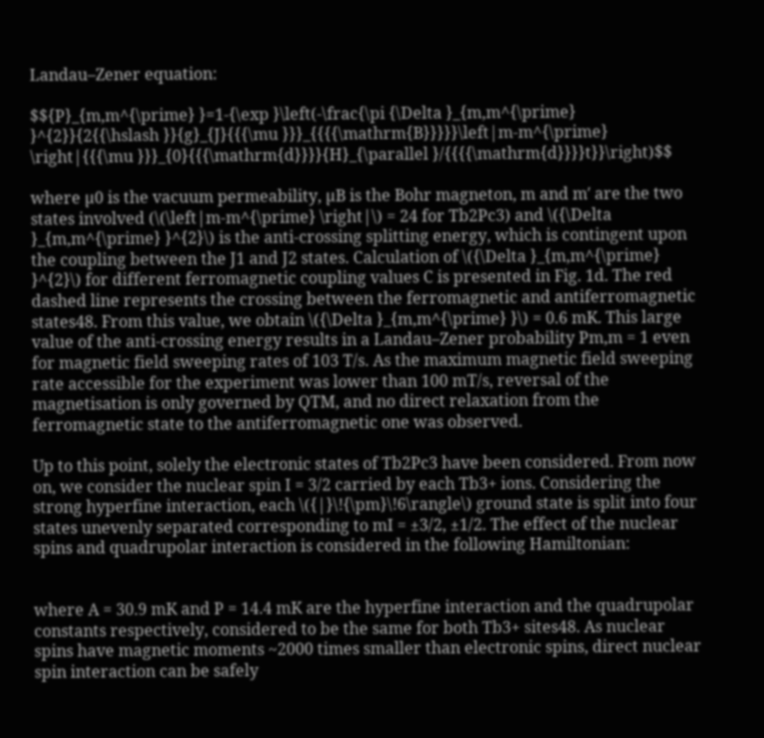Landau–Zener equation:

$${P}_{m,m^{\prime} }=1-{\exp }\left(-\frac{\pi {\Delta }_{m,m^{\prime} }^{2}}{2{{\hslash }}{g}_{J}{{{\mu }}}_{{{{\mathrm{B}}}}}\left|m-m^{\prime} \right|{{{\mu }}}_{0}{{{\mathrm{d}}}}{H}_{\parallel }/{{{{\mathrm{d}}}}t}}\right)$$

where µ0 is the vacuum permeability, µB is the Bohr magneton, m and m′ are the two states involved (\(\left|m-m^{\prime} \right|\) = 24 for Tb2Pc3) and \({\Delta }_{m,m^{\prime} }^{2}\) is the anti-crossing splitting energy, which is contingent upon the coupling between the J1 and J2 states. Calculation of \({\Delta }_{m,m^{\prime} }^{2}\) for different ferromagnetic coupling values C is presented in Fig. 1d. The red dashed line represents the crossing between the ferromagnetic and antiferromagnetic states48. From this value, we obtain \({\Delta }_{m,m^{\prime} }\) = 0.6 mK. This large value of the anti-crossing energy results in a Landau–Zener probability Pm,m = 1 even for magnetic field sweeping rates of 103 T/s. As the maximum magnetic field sweeping rate accessible for the experiment was lower than 100 mT/s, reversal of the magnetisation is only governed by QTM, and no direct relaxation from the ferromagnetic state to the antiferromagnetic one was observed.

Up to this point, solely the electronic states of Tb2Pc3 have been considered. From now on, we consider the nuclear spin I = 3/2 carried by each Tb3+ ions. Considering the strong hyperfine interaction, each \({|}\!{\pm}\!6\rangle\) ground state is split into four states unevenly separated corresponding to mI = ±3/2, ±1/2. The effect of the nuclear spins and quadrupolar interaction is considered in the following Hamiltonian:


where A = 30.9 mK and P = 14.4 mK are the hyperfine interaction and the quadrupolar constants respectively, considered to be the same for both Tb3+ sites48. As nuclear spins have magnetic moments ~2000 times smaller than electronic spins, direct nuclear spin interaction can be safely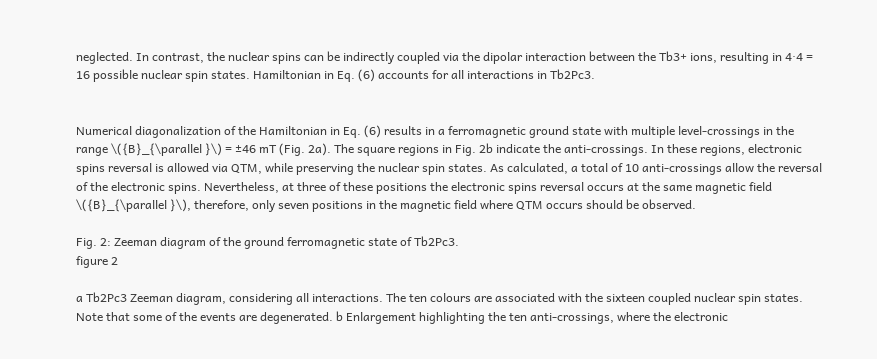neglected. In contrast, the nuclear spins can be indirectly coupled via the dipolar interaction between the Tb3+ ions, resulting in 4·4 = 16 possible nuclear spin states. Hamiltonian in Eq. (6) accounts for all interactions in Tb2Pc3.


Numerical diagonalization of the Hamiltonian in Eq. (6) results in a ferromagnetic ground state with multiple level-crossings in the range \({B}_{\parallel }\) = ±46 mT (Fig. 2a). The square regions in Fig. 2b indicate the anti-crossings. In these regions, electronic spins reversal is allowed via QTM, while preserving the nuclear spin states. As calculated, a total of 10 anti-crossings allow the reversal of the electronic spins. Nevertheless, at three of these positions the electronic spins reversal occurs at the same magnetic field \({B}_{\parallel }\), therefore, only seven positions in the magnetic field where QTM occurs should be observed.

Fig. 2: Zeeman diagram of the ground ferromagnetic state of Tb2Pc3.
figure 2

a Tb2Pc3 Zeeman diagram, considering all interactions. The ten colours are associated with the sixteen coupled nuclear spin states. Note that some of the events are degenerated. b Enlargement highlighting the ten anti-crossings, where the electronic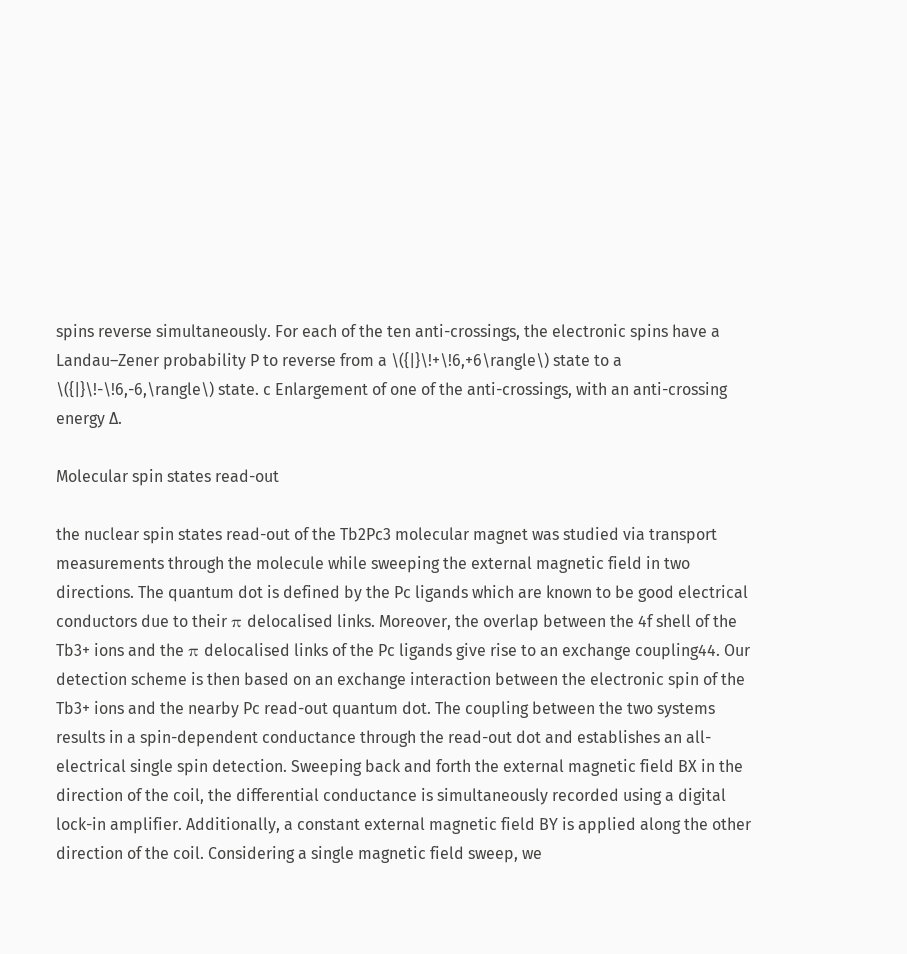spins reverse simultaneously. For each of the ten anti-crossings, the electronic spins have a Landau–Zener probability P to reverse from a \({|}\!+\!6,+6\rangle\) state to a \({|}\!-\!6,-6,\rangle\) state. c Enlargement of one of the anti-crossings, with an anti-crossing energy ∆.

Molecular spin states read-out

the nuclear spin states read-out of the Tb2Pc3 molecular magnet was studied via transport measurements through the molecule while sweeping the external magnetic field in two directions. The quantum dot is defined by the Pc ligands which are known to be good electrical conductors due to their π delocalised links. Moreover, the overlap between the 4f shell of the Tb3+ ions and the π delocalised links of the Pc ligands give rise to an exchange coupling44. Our detection scheme is then based on an exchange interaction between the electronic spin of the Tb3+ ions and the nearby Pc read-out quantum dot. The coupling between the two systems results in a spin-dependent conductance through the read-out dot and establishes an all-electrical single spin detection. Sweeping back and forth the external magnetic field BX in the direction of the coil, the differential conductance is simultaneously recorded using a digital lock-in amplifier. Additionally, a constant external magnetic field BY is applied along the other direction of the coil. Considering a single magnetic field sweep, we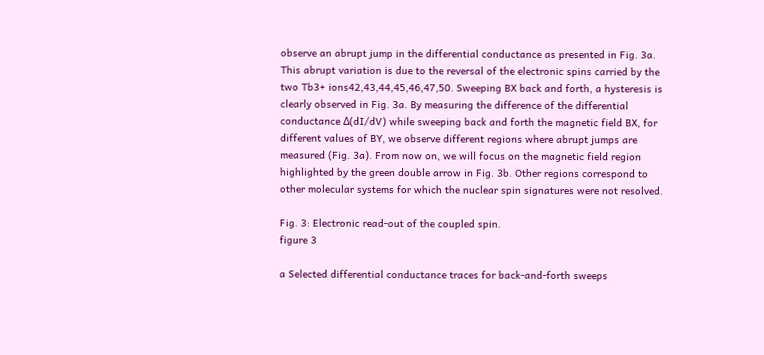observe an abrupt jump in the differential conductance as presented in Fig. 3a. This abrupt variation is due to the reversal of the electronic spins carried by the two Tb3+ ions42,43,44,45,46,47,50. Sweeping BX back and forth, a hysteresis is clearly observed in Fig. 3a. By measuring the difference of the differential conductance Δ(dI/dV) while sweeping back and forth the magnetic field BX, for different values of BY, we observe different regions where abrupt jumps are measured (Fig. 3a). From now on, we will focus on the magnetic field region highlighted by the green double arrow in Fig. 3b. Other regions correspond to other molecular systems for which the nuclear spin signatures were not resolved.

Fig. 3: Electronic read-out of the coupled spin.
figure 3

a Selected differential conductance traces for back-and-forth sweeps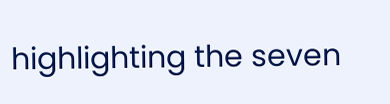highlighting the seven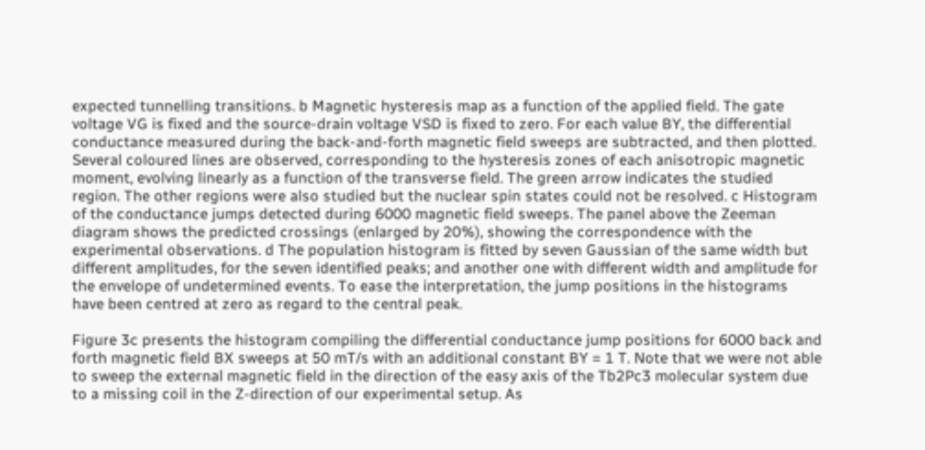expected tunnelling transitions. b Magnetic hysteresis map as a function of the applied field. The gate voltage VG is fixed and the source-drain voltage VSD is fixed to zero. For each value BY, the differential conductance measured during the back-and-forth magnetic field sweeps are subtracted, and then plotted. Several coloured lines are observed, corresponding to the hysteresis zones of each anisotropic magnetic moment, evolving linearly as a function of the transverse field. The green arrow indicates the studied region. The other regions were also studied but the nuclear spin states could not be resolved. c Histogram of the conductance jumps detected during 6000 magnetic field sweeps. The panel above the Zeeman diagram shows the predicted crossings (enlarged by 20%), showing the correspondence with the experimental observations. d The population histogram is fitted by seven Gaussian of the same width but different amplitudes, for the seven identified peaks; and another one with different width and amplitude for the envelope of undetermined events. To ease the interpretation, the jump positions in the histograms have been centred at zero as regard to the central peak.

Figure 3c presents the histogram compiling the differential conductance jump positions for 6000 back and forth magnetic field BX sweeps at 50 mT/s with an additional constant BY = 1 T. Note that we were not able to sweep the external magnetic field in the direction of the easy axis of the Tb2Pc3 molecular system due to a missing coil in the Z-direction of our experimental setup. As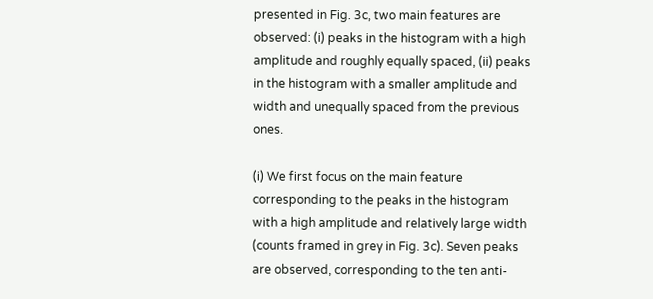presented in Fig. 3c, two main features are observed: (i) peaks in the histogram with a high amplitude and roughly equally spaced, (ii) peaks in the histogram with a smaller amplitude and width and unequally spaced from the previous ones.

(i) We first focus on the main feature corresponding to the peaks in the histogram with a high amplitude and relatively large width (counts framed in grey in Fig. 3c). Seven peaks are observed, corresponding to the ten anti-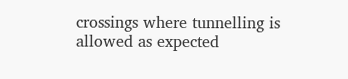crossings where tunnelling is allowed as expected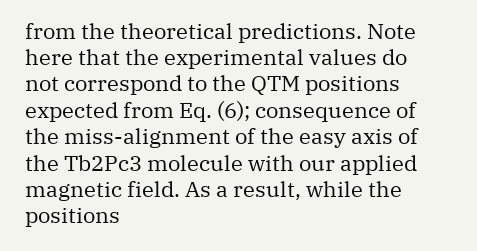from the theoretical predictions. Note here that the experimental values do not correspond to the QTM positions expected from Eq. (6); consequence of the miss-alignment of the easy axis of the Tb2Pc3 molecule with our applied magnetic field. As a result, while the positions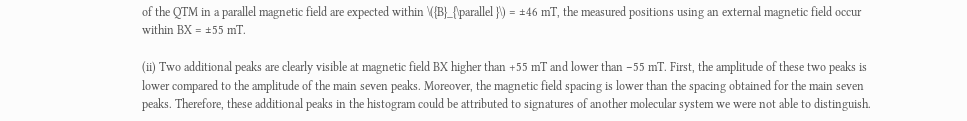of the QTM in a parallel magnetic field are expected within \({B}_{\parallel }\) = ±46 mT, the measured positions using an external magnetic field occur within BX = ±55 mT.

(ii) Two additional peaks are clearly visible at magnetic field BX higher than +55 mT and lower than −55 mT. First, the amplitude of these two peaks is lower compared to the amplitude of the main seven peaks. Moreover, the magnetic field spacing is lower than the spacing obtained for the main seven peaks. Therefore, these additional peaks in the histogram could be attributed to signatures of another molecular system we were not able to distinguish.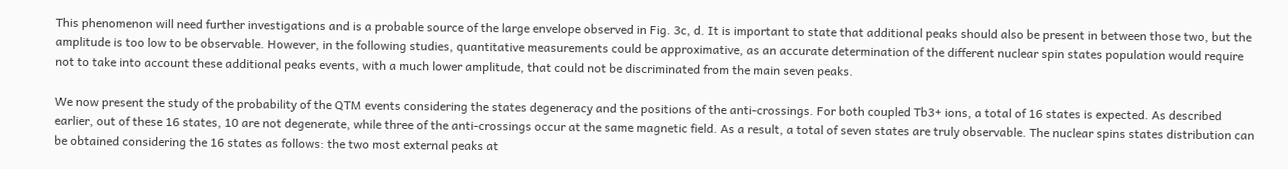This phenomenon will need further investigations and is a probable source of the large envelope observed in Fig. 3c, d. It is important to state that additional peaks should also be present in between those two, but the amplitude is too low to be observable. However, in the following studies, quantitative measurements could be approximative, as an accurate determination of the different nuclear spin states population would require not to take into account these additional peaks events, with a much lower amplitude, that could not be discriminated from the main seven peaks.

We now present the study of the probability of the QTM events considering the states degeneracy and the positions of the anti-crossings. For both coupled Tb3+ ions, a total of 16 states is expected. As described earlier, out of these 16 states, 10 are not degenerate, while three of the anti-crossings occur at the same magnetic field. As a result, a total of seven states are truly observable. The nuclear spins states distribution can be obtained considering the 16 states as follows: the two most external peaks at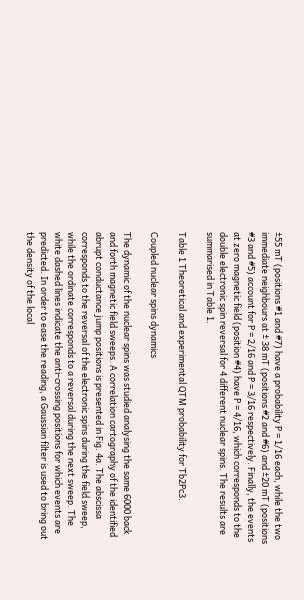±55 mT (positions #1 and #7) have a probability P = 1/16 each, while the two immediate neighbours at ± 38 mT (positions #2 and #6) and ±20 mT (positions #3 and #5) account for P = 2/16 and P = 3/16 respectively. Finally, the events at zero magnetic field (position #4) have P = 4/16, which corresponds to the double electronic spin reversal for 4 different nuclear spins. The results are summarised in Table 1.

Table 1 Theoretical and experimental QTM probability for Tb2Pc3.

Coupled nuclear spins dynamics

The dynamic of the nuclear spins was studied analysing the same 6000 back and forth magnetic field sweeps. A correlation cartography of the identified abrupt conductance jump positions is presented in Fig. 4a. The abscissa corresponds to the reversal of the electronic spins during the field sweep, while the ordinate corresponds to a reversal during the next sweep. The white dashed lines indicate the anti-crossing positions for which events are predicted. In order to ease the reading, a Gaussian filter is used to bring out the density of the local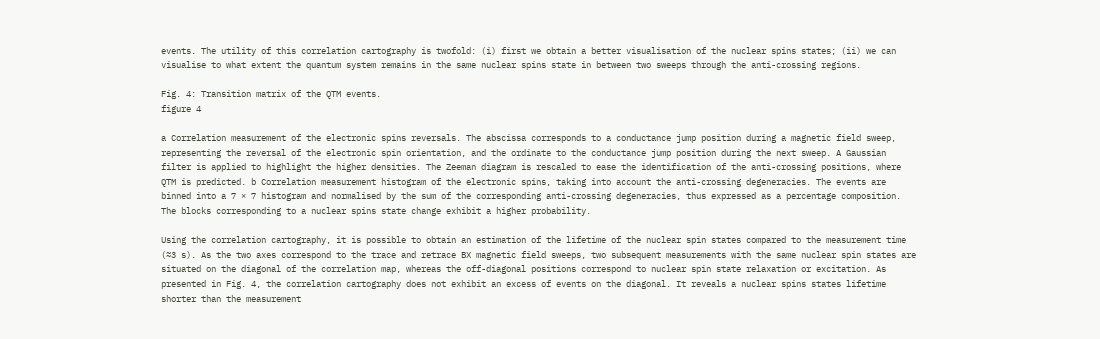events. The utility of this correlation cartography is twofold: (i) first we obtain a better visualisation of the nuclear spins states; (ii) we can visualise to what extent the quantum system remains in the same nuclear spins state in between two sweeps through the anti-crossing regions.

Fig. 4: Transition matrix of the QTM events.
figure 4

a Correlation measurement of the electronic spins reversals. The abscissa corresponds to a conductance jump position during a magnetic field sweep, representing the reversal of the electronic spin orientation, and the ordinate to the conductance jump position during the next sweep. A Gaussian filter is applied to highlight the higher densities. The Zeeman diagram is rescaled to ease the identification of the anti-crossing positions, where QTM is predicted. b Correlation measurement histogram of the electronic spins, taking into account the anti-crossing degeneracies. The events are binned into a 7 × 7 histogram and normalised by the sum of the corresponding anti-crossing degeneracies, thus expressed as a percentage composition. The blocks corresponding to a nuclear spins state change exhibit a higher probability.

Using the correlation cartography, it is possible to obtain an estimation of the lifetime of the nuclear spin states compared to the measurement time (≈3 s). As the two axes correspond to the trace and retrace BX magnetic field sweeps, two subsequent measurements with the same nuclear spin states are situated on the diagonal of the correlation map, whereas the off-diagonal positions correspond to nuclear spin state relaxation or excitation. As presented in Fig. 4, the correlation cartography does not exhibit an excess of events on the diagonal. It reveals a nuclear spins states lifetime shorter than the measurement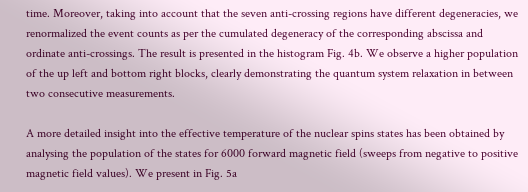time. Moreover, taking into account that the seven anti-crossing regions have different degeneracies, we renormalized the event counts as per the cumulated degeneracy of the corresponding abscissa and ordinate anti-crossings. The result is presented in the histogram Fig. 4b. We observe a higher population of the up left and bottom right blocks, clearly demonstrating the quantum system relaxation in between two consecutive measurements.

A more detailed insight into the effective temperature of the nuclear spins states has been obtained by analysing the population of the states for 6000 forward magnetic field (sweeps from negative to positive magnetic field values). We present in Fig. 5a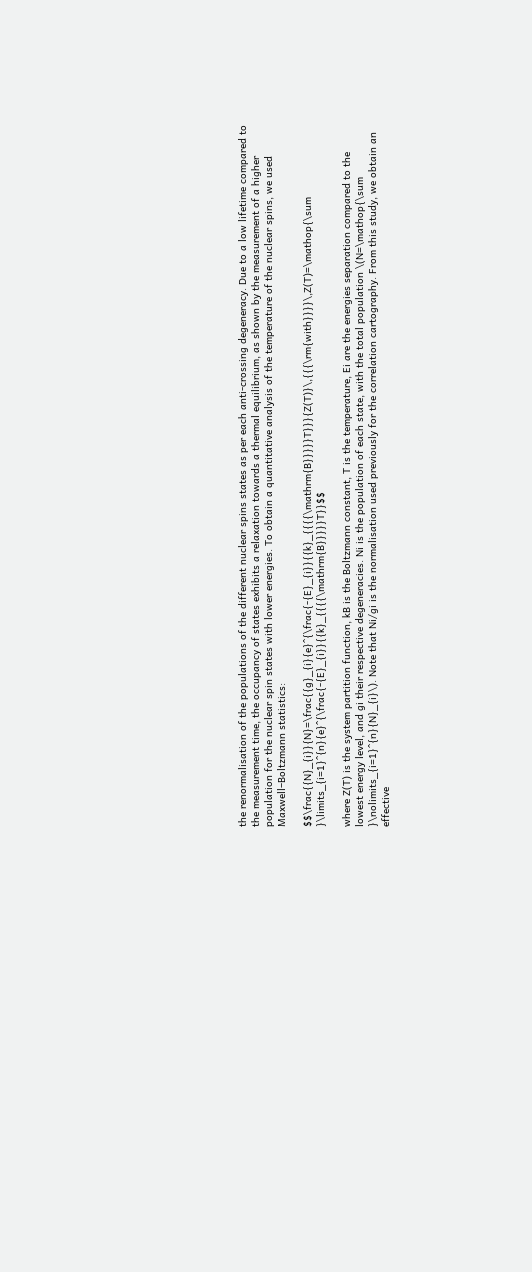the renormalisation of the populations of the different nuclear spins states as per each anti-crossing degeneracy. Due to a low lifetime compared to the measurement time, the occupancy of states exhibits a relaxation towards a thermal equilibrium, as shown by the measurement of a higher population for the nuclear spin states with lower energies. To obtain a quantitative analysis of the temperature of the nuclear spins, we used Maxwell–Boltzmann statistics:

$$\frac{{N}_{i}}{N}=\frac{{g}_{i}{e}^{\frac{-{E}_{i}}{{k}_{{{{\mathrm{B}}}}}T}}}{Z(T)}\,{{{\rm{with}}}}\,Z(T)=\mathop{\sum }\limits_{i=1}^{n}{e}^{\frac{-{E}_{i}}{{k}_{{{{\mathrm{B}}}}}T}}$$

where Z(T) is the system partition function, kB is the Boltzmann constant, T is the temperature, Ei are the energies separation compared to the lowest energy level, and gi their respective degeneracies. Ni is the population of each state, with the total population \(N=\mathop{\sum }\nolimits_{i=1}^{n}{N}_{i}\). Note that Ni/gi is the normalisation used previously for the correlation cartography. From this study, we obtain an effective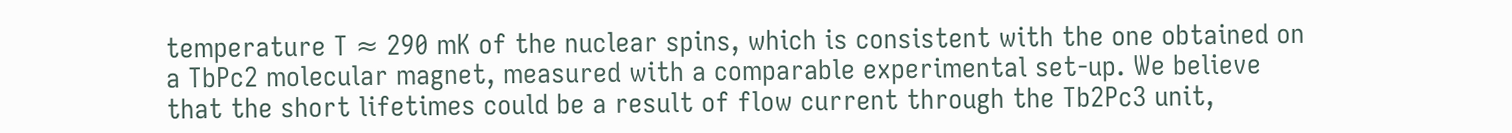temperature T ≈ 290 mK of the nuclear spins, which is consistent with the one obtained on a TbPc2 molecular magnet, measured with a comparable experimental set-up. We believe that the short lifetimes could be a result of flow current through the Tb2Pc3 unit,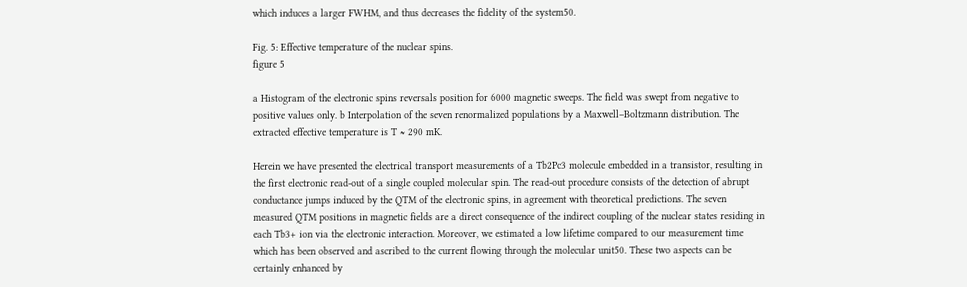which induces a larger FWHM, and thus decreases the fidelity of the system50.

Fig. 5: Effective temperature of the nuclear spins.
figure 5

a Histogram of the electronic spins reversals position for 6000 magnetic sweeps. The field was swept from negative to positive values only. b Interpolation of the seven renormalized populations by a Maxwell–Boltzmann distribution. The extracted effective temperature is T ≈ 290 mK.

Herein we have presented the electrical transport measurements of a Tb2Pc3 molecule embedded in a transistor, resulting in the first electronic read-out of a single coupled molecular spin. The read-out procedure consists of the detection of abrupt conductance jumps induced by the QTM of the electronic spins, in agreement with theoretical predictions. The seven measured QTM positions in magnetic fields are a direct consequence of the indirect coupling of the nuclear states residing in each Tb3+ ion via the electronic interaction. Moreover, we estimated a low lifetime compared to our measurement time which has been observed and ascribed to the current flowing through the molecular unit50. These two aspects can be certainly enhanced by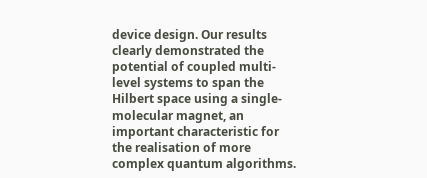device design. Our results clearly demonstrated the potential of coupled multi-level systems to span the Hilbert space using a single-molecular magnet, an important characteristic for the realisation of more complex quantum algorithms.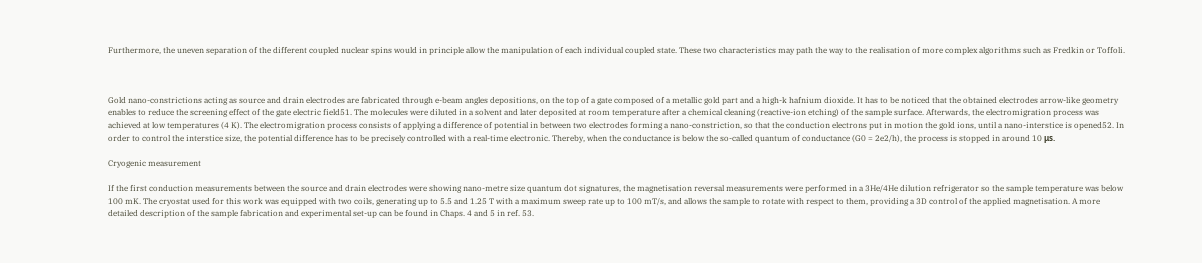Furthermore, the uneven separation of the different coupled nuclear spins would in principle allow the manipulation of each individual coupled state. These two characteristics may path the way to the realisation of more complex algorithms such as Fredkin or Toffoli.



Gold nano-constrictions acting as source and drain electrodes are fabricated through e-beam angles depositions, on the top of a gate composed of a metallic gold part and a high-k hafnium dioxide. It has to be noticed that the obtained electrodes arrow-like geometry enables to reduce the screening effect of the gate electric field51. The molecules were diluted in a solvent and later deposited at room temperature after a chemical cleaning (reactive-ion etching) of the sample surface. Afterwards, the electromigration process was achieved at low temperatures (4 K). The electromigration process consists of applying a difference of potential in between two electrodes forming a nano-constriction, so that the conduction electrons put in motion the gold ions, until a nano-interstice is opened52. In order to control the interstice size, the potential difference has to be precisely controlled with a real-time electronic. Thereby, when the conductance is below the so-called quantum of conductance (G0 = 2e2/h), the process is stopped in around 10 μs.

Cryogenic measurement

If the first conduction measurements between the source and drain electrodes were showing nano-metre size quantum dot signatures, the magnetisation reversal measurements were performed in a 3He/4He dilution refrigerator so the sample temperature was below 100 mK. The cryostat used for this work was equipped with two coils, generating up to 5.5 and 1.25 T with a maximum sweep rate up to 100 mT/s, and allows the sample to rotate with respect to them, providing a 3D control of the applied magnetisation. A more detailed description of the sample fabrication and experimental set-up can be found in Chaps. 4 and 5 in ref. 53.